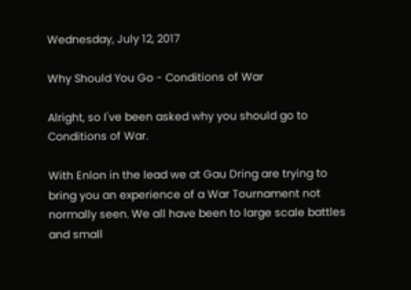Wednesday, July 12, 2017

Why Should You Go - Conditions of War

Alright, so I've been asked why you should go to Conditions of War.

With Enlon in the lead we at Gau Dring are trying to bring you an experience of a War Tournament not normally seen. We all have been to large scale battles and small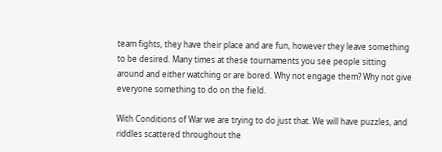team fights, they have their place and are fun, however they leave something to be desired. Many times at these tournaments you see people sitting around and either watching or are bored. Why not engage them? Why not give everyone something to do on the field.

With Conditions of War we are trying to do just that. We will have puzzles, and riddles scattered throughout the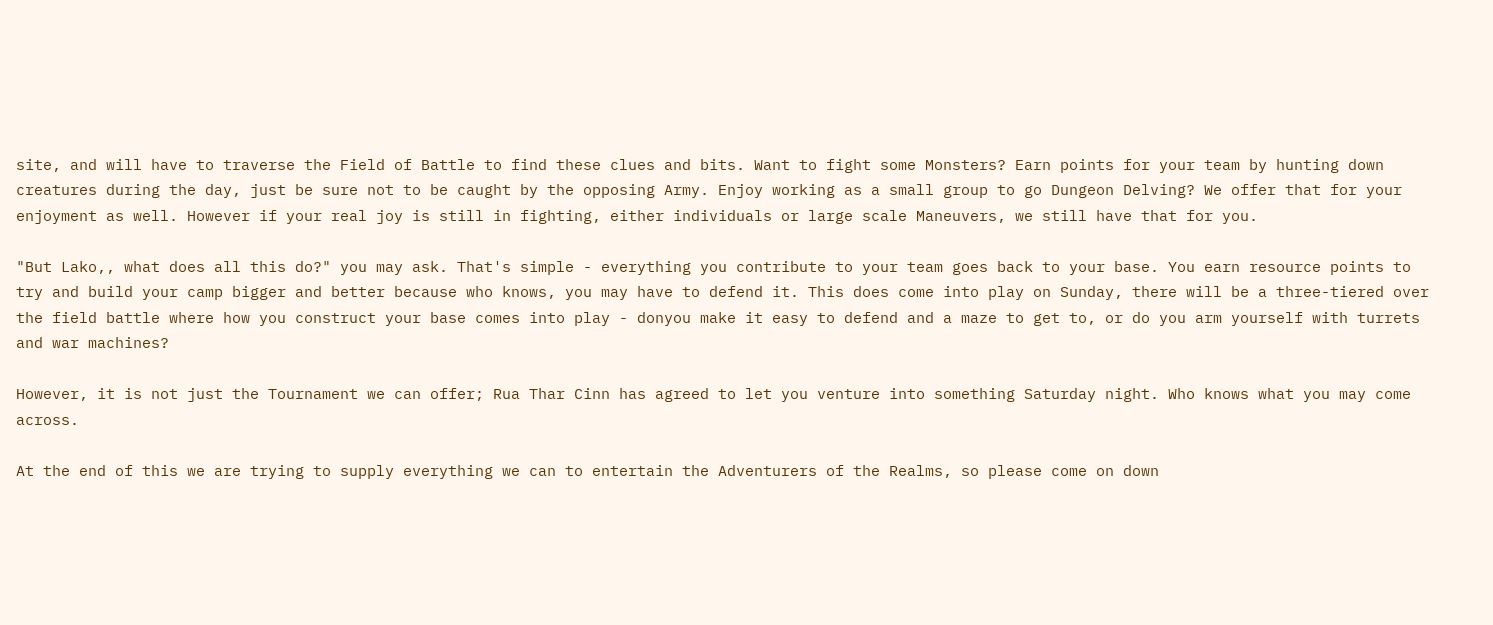site, and will have to traverse the Field of Battle to find these clues and bits. Want to fight some Monsters? Earn points for your team by hunting down creatures during the day, just be sure not to be caught by the opposing Army. Enjoy working as a small group to go Dungeon Delving? We offer that for your enjoyment as well. However if your real joy is still in fighting, either individuals or large scale Maneuvers, we still have that for you.

"But Lako,, what does all this do?" you may ask. That's simple - everything you contribute to your team goes back to your base. You earn resource points to try and build your camp bigger and better because who knows, you may have to defend it. This does come into play on Sunday, there will be a three-tiered over the field battle where how you construct your base comes into play - donyou make it easy to defend and a maze to get to, or do you arm yourself with turrets and war machines?

However, it is not just the Tournament we can offer; Rua Thar Cinn has agreed to let you venture into something Saturday night. Who knows what you may come across.

At the end of this we are trying to supply everything we can to entertain the Adventurers of the Realms, so please come on down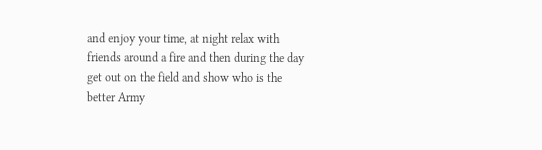and enjoy your time, at night relax with friends around a fire and then during the day get out on the field and show who is the better Army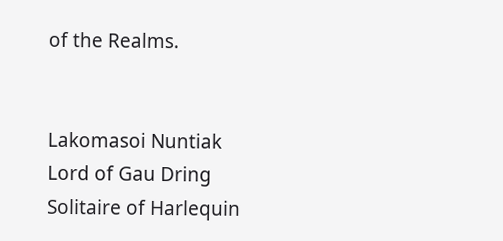of the Realms.


Lakomasoi Nuntiak
Lord of Gau Dring
Solitaire of Harlequin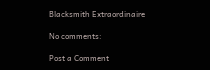Blacksmith Extraordinaire

No comments:

Post a Comment